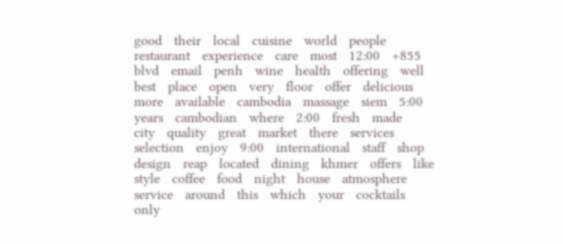good   their   local   cuisine   world   people   restaurant   experience   care   most   12:00   +855   blvd   email   penh   wine   health   offering   well   best   place   open   very   floor   offer   delicious   more   available   cambodia   massage   siem   5:00   years   cambodian   where   2:00   fresh   made   city   quality   great   market   there   services   selection   enjoy   9:00   international   staff   shop   design   reap   located   dining   khmer   offers   like   style   coffee   food   night   house   atmosphere   service   around   this   which   your   cocktails   only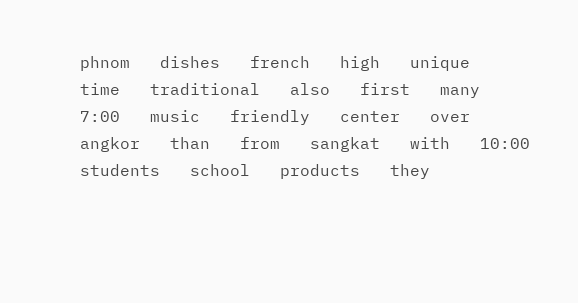phnom   dishes   french   high   unique   time   traditional   also   first   many   7:00   music   friendly   center   over   angkor   than   from   sangkat   with   10:00   students   school   products   they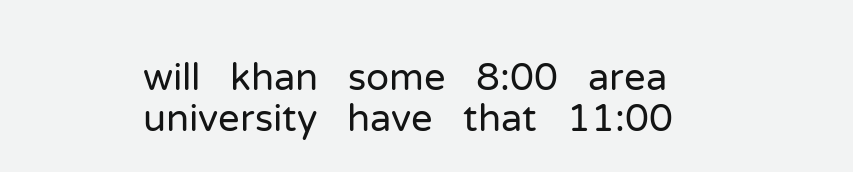will   khan   some   8:00   area   university   have   that   11:00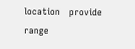location   provide   range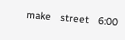make   street   6:00